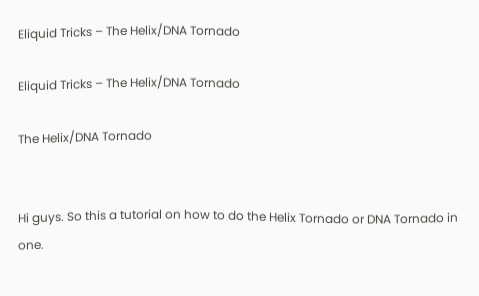Eliquid Tricks – The Helix/DNA Tornado

Eliquid Tricks – The Helix/DNA Tornado

The Helix/DNA Tornado


Hi guys. So this a tutorial on how to do the Helix Tornado or DNA Tornado in one.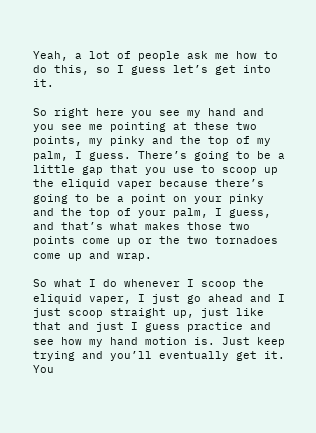Yeah, a lot of people ask me how to do this, so I guess let’s get into it.

So right here you see my hand and you see me pointing at these two points, my pinky and the top of my palm, I guess. There’s going to be a little gap that you use to scoop up the eliquid vaper because there’s going to be a point on your pinky and the top of your palm, I guess, and that’s what makes those two points come up or the two tornadoes come up and wrap.

So what I do whenever I scoop the eliquid vaper, I just go ahead and I just scoop straight up, just like that and just I guess practice and see how my hand motion is. Just keep trying and you’ll eventually get it. You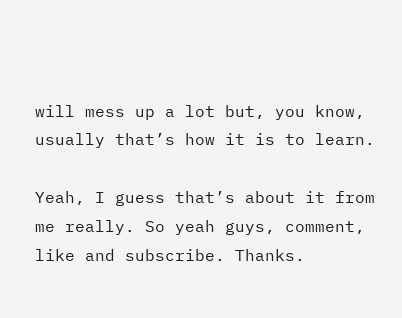will mess up a lot but, you know, usually that’s how it is to learn.

Yeah, I guess that’s about it from me really. So yeah guys, comment, like and subscribe. Thanks.